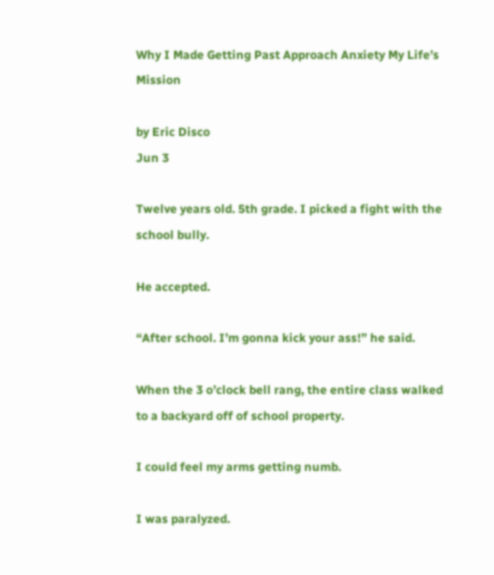Why I Made Getting Past Approach Anxiety My Life’s Mission

by Eric Disco
Jun 3

Twelve years old. 5th grade. I picked a fight with the school bully.

He accepted.

“After school. I’m gonna kick your ass!” he said.

When the 3 o’clock bell rang, the entire class walked to a backyard off of school property.

I could feel my arms getting numb.

I was paralyzed.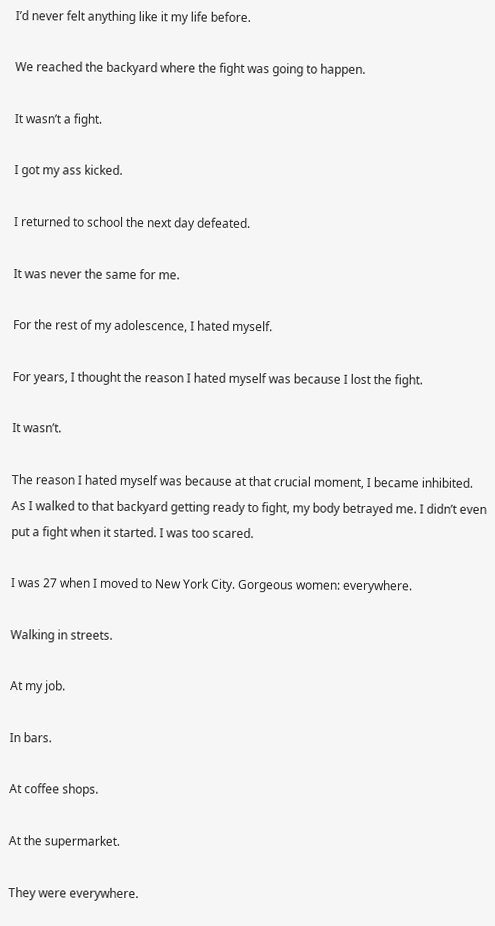I’d never felt anything like it my life before.

We reached the backyard where the fight was going to happen.

It wasn’t a fight.

I got my ass kicked.

I returned to school the next day defeated.

It was never the same for me.

For the rest of my adolescence, I hated myself.

For years, I thought the reason I hated myself was because I lost the fight.

It wasn’t.

The reason I hated myself was because at that crucial moment, I became inhibited. As I walked to that backyard getting ready to fight, my body betrayed me. I didn’t even put a fight when it started. I was too scared.

I was 27 when I moved to New York City. Gorgeous women: everywhere.

Walking in streets.

At my job.

In bars.

At coffee shops.

At the supermarket.

They were everywhere.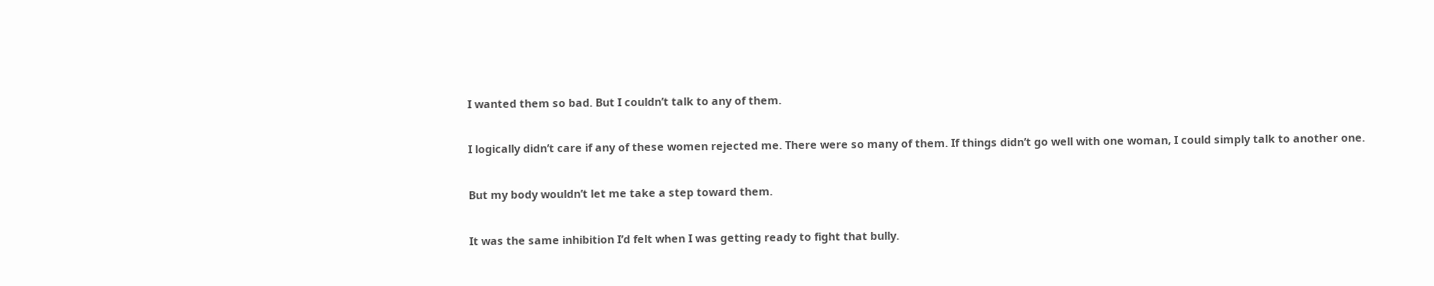I wanted them so bad. But I couldn’t talk to any of them.

I logically didn’t care if any of these women rejected me. There were so many of them. If things didn’t go well with one woman, I could simply talk to another one.

But my body wouldn’t let me take a step toward them.

It was the same inhibition I’d felt when I was getting ready to fight that bully.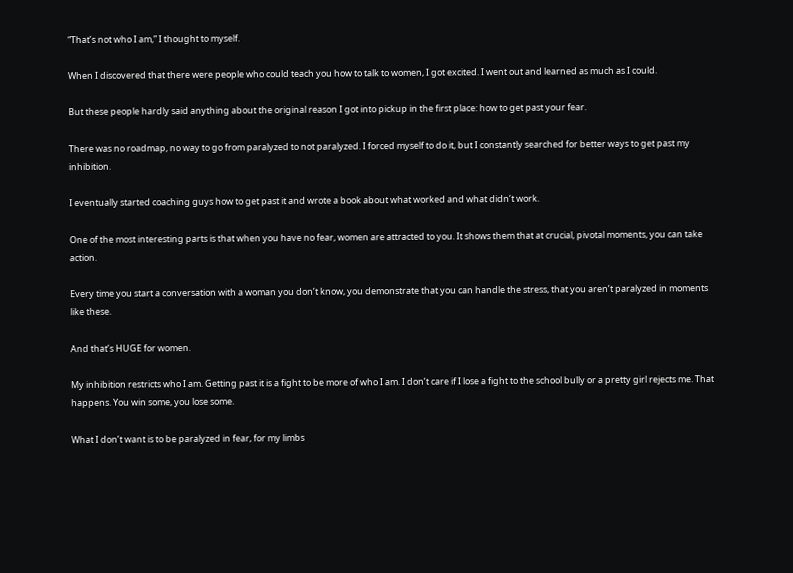“That’s not who I am,” I thought to myself.

When I discovered that there were people who could teach you how to talk to women, I got excited. I went out and learned as much as I could.

But these people hardly said anything about the original reason I got into pickup in the first place: how to get past your fear.

There was no roadmap, no way to go from paralyzed to not paralyzed. I forced myself to do it, but I constantly searched for better ways to get past my inhibition.

I eventually started coaching guys how to get past it and wrote a book about what worked and what didn’t work.

One of the most interesting parts is that when you have no fear, women are attracted to you. It shows them that at crucial, pivotal moments, you can take action.

Every time you start a conversation with a woman you don’t know, you demonstrate that you can handle the stress, that you aren’t paralyzed in moments like these.

And that’s HUGE for women.

My inhibition restricts who I am. Getting past it is a fight to be more of who I am. I don’t care if I lose a fight to the school bully or a pretty girl rejects me. That happens. You win some, you lose some.

What I don’t want is to be paralyzed in fear, for my limbs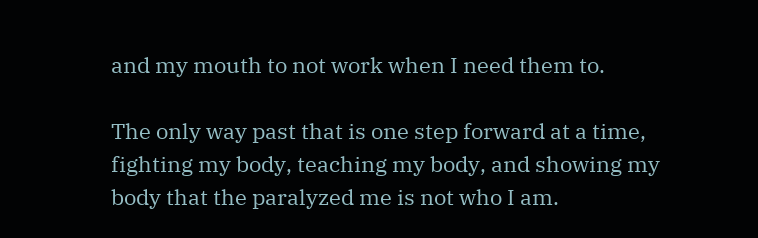and my mouth to not work when I need them to.

The only way past that is one step forward at a time, fighting my body, teaching my body, and showing my body that the paralyzed me is not who I am.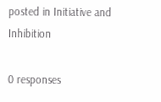posted in Initiative and Inhibition

0 responses